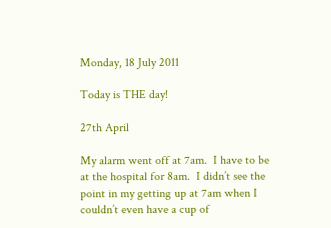Monday, 18 July 2011

Today is THE day!

27th April

My alarm went off at 7am.  I have to be at the hospital for 8am.  I didn’t see the point in my getting up at 7am when I couldn’t even have a cup of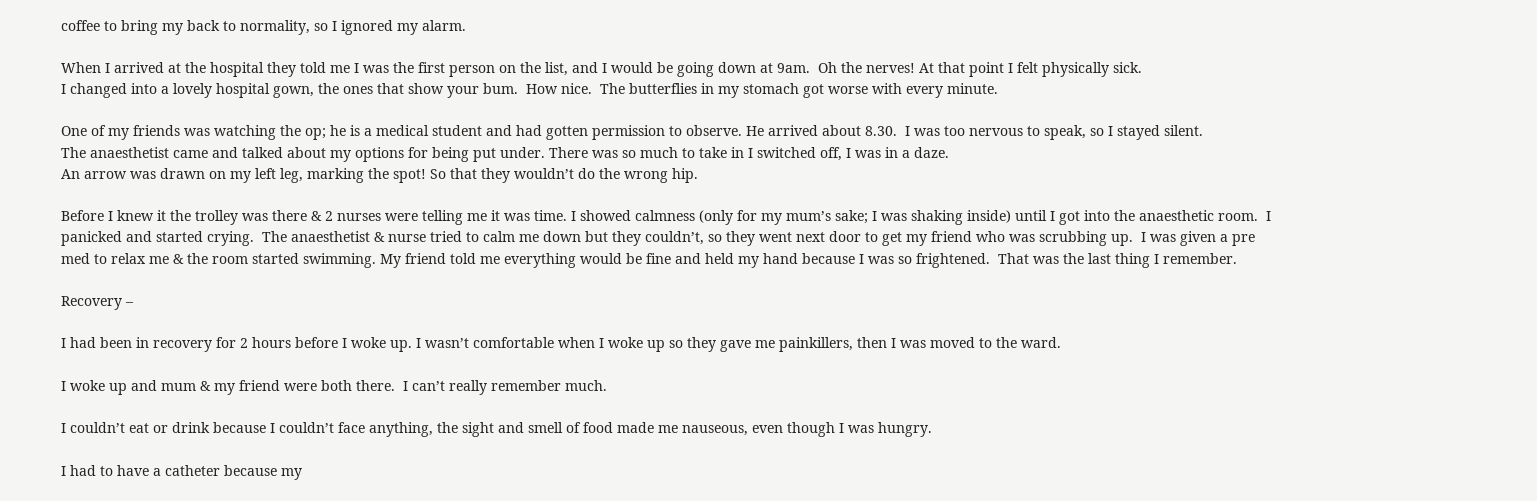coffee to bring my back to normality, so I ignored my alarm.

When I arrived at the hospital they told me I was the first person on the list, and I would be going down at 9am.  Oh the nerves! At that point I felt physically sick.
I changed into a lovely hospital gown, the ones that show your bum.  How nice.  The butterflies in my stomach got worse with every minute.

One of my friends was watching the op; he is a medical student and had gotten permission to observe. He arrived about 8.30.  I was too nervous to speak, so I stayed silent.
The anaesthetist came and talked about my options for being put under. There was so much to take in I switched off, I was in a daze.
An arrow was drawn on my left leg, marking the spot! So that they wouldn’t do the wrong hip.

Before I knew it the trolley was there & 2 nurses were telling me it was time. I showed calmness (only for my mum’s sake; I was shaking inside) until I got into the anaesthetic room.  I panicked and started crying.  The anaesthetist & nurse tried to calm me down but they couldn’t, so they went next door to get my friend who was scrubbing up.  I was given a pre med to relax me & the room started swimming. My friend told me everything would be fine and held my hand because I was so frightened.  That was the last thing I remember.

Recovery –

I had been in recovery for 2 hours before I woke up. I wasn’t comfortable when I woke up so they gave me painkillers, then I was moved to the ward.

I woke up and mum & my friend were both there.  I can’t really remember much.

I couldn’t eat or drink because I couldn’t face anything, the sight and smell of food made me nauseous, even though I was hungry.

I had to have a catheter because my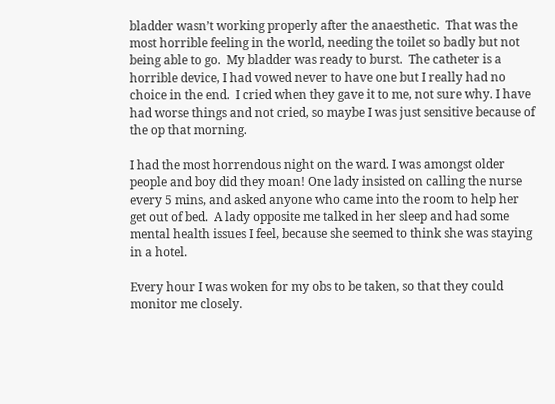bladder wasn’t working properly after the anaesthetic.  That was the most horrible feeling in the world, needing the toilet so badly but not being able to go.  My bladder was ready to burst.  The catheter is a horrible device, I had vowed never to have one but I really had no choice in the end.  I cried when they gave it to me, not sure why. I have had worse things and not cried, so maybe I was just sensitive because of the op that morning.

I had the most horrendous night on the ward. I was amongst older people and boy did they moan! One lady insisted on calling the nurse every 5 mins, and asked anyone who came into the room to help her get out of bed.  A lady opposite me talked in her sleep and had some mental health issues I feel, because she seemed to think she was staying in a hotel.

Every hour I was woken for my obs to be taken, so that they could monitor me closely.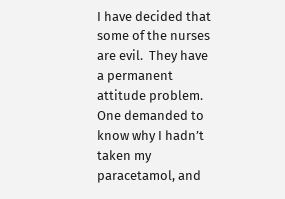I have decided that some of the nurses are evil.  They have a permanent attitude problem.  One demanded to know why I hadn’t taken my paracetamol, and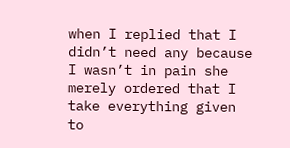when I replied that I didn’t need any because I wasn’t in pain she merely ordered that I take everything given to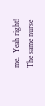me.  Yeah right!
The same nurse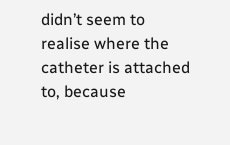didn’t seem to realise where the catheter is attached to, because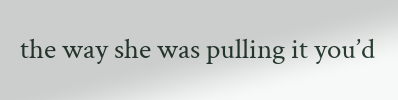the way she was pulling it you’d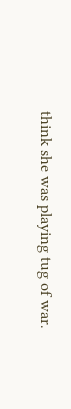think she was playing tug of war.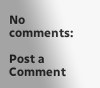No comments:

Post a Comment